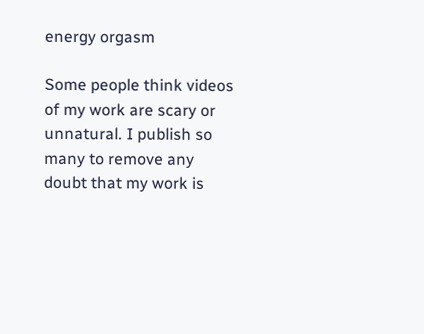energy orgasm

Some people think videos of my work are scary or unnatural. I publish so many to remove any doubt that my work is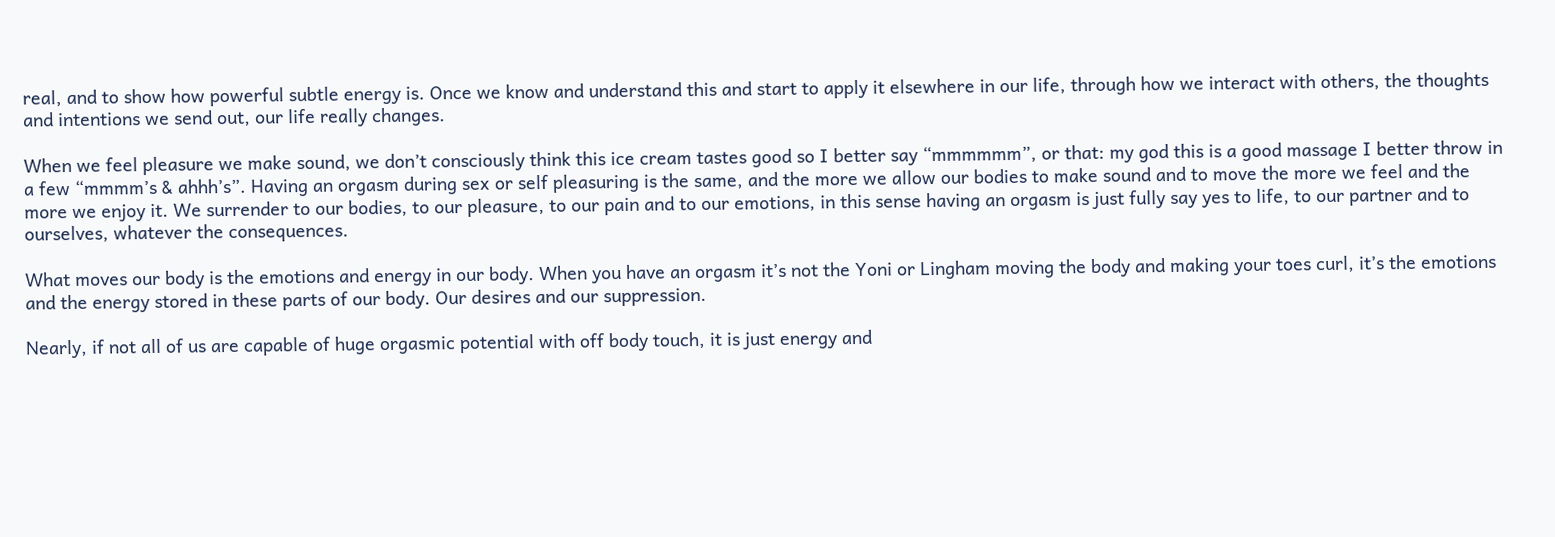real, and to show how powerful subtle energy is. Once we know and understand this and start to apply it elsewhere in our life, through how we interact with others, the thoughts and intentions we send out, our life really changes.

When we feel pleasure we make sound, we don’t consciously think this ice cream tastes good so I better say “mmmmmm”, or that: my god this is a good massage I better throw in a few “mmmm’s & ahhh’s”. Having an orgasm during sex or self pleasuring is the same, and the more we allow our bodies to make sound and to move the more we feel and the more we enjoy it. We surrender to our bodies, to our pleasure, to our pain and to our emotions, in this sense having an orgasm is just fully say yes to life, to our partner and to ourselves, whatever the consequences.

What moves our body is the emotions and energy in our body. When you have an orgasm it’s not the Yoni or Lingham moving the body and making your toes curl, it’s the emotions and the energy stored in these parts of our body. Our desires and our suppression.

Nearly, if not all of us are capable of huge orgasmic potential with off body touch, it is just energy and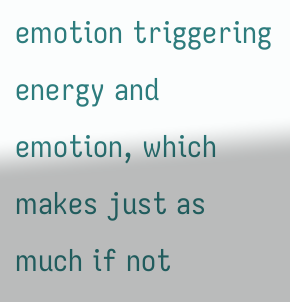emotion triggering energy and emotion, which makes just as much if not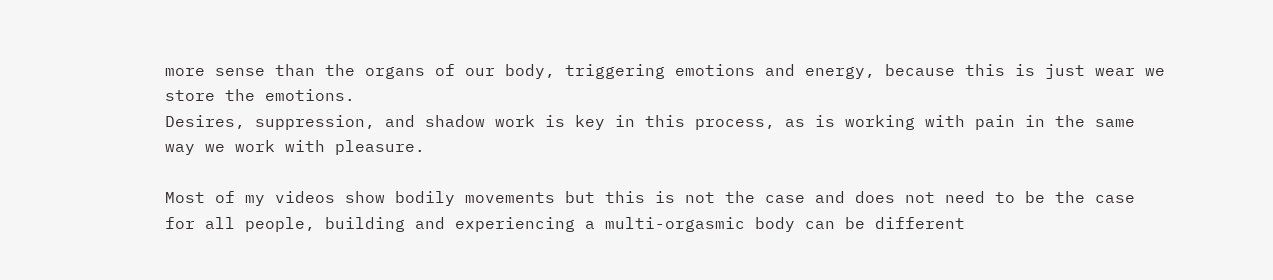more sense than the organs of our body, triggering emotions and energy, because this is just wear we store the emotions.
Desires, suppression, and shadow work is key in this process, as is working with pain in the same way we work with pleasure.

Most of my videos show bodily movements but this is not the case and does not need to be the case for all people, building and experiencing a multi-orgasmic body can be different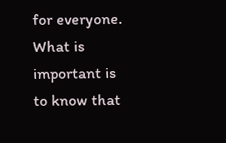for everyone. What is important is to know that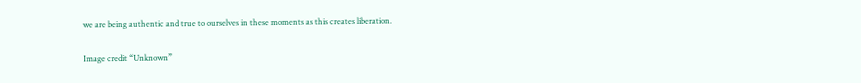we are being authentic and true to ourselves in these moments as this creates liberation.

Image credit “Unknown”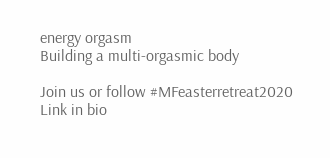energy orgasm
Building a multi-orgasmic body

Join us or follow #MFeasterretreat2020
Link in bio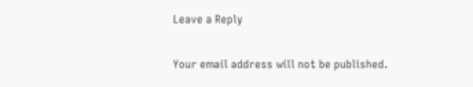Leave a Reply

Your email address will not be published.